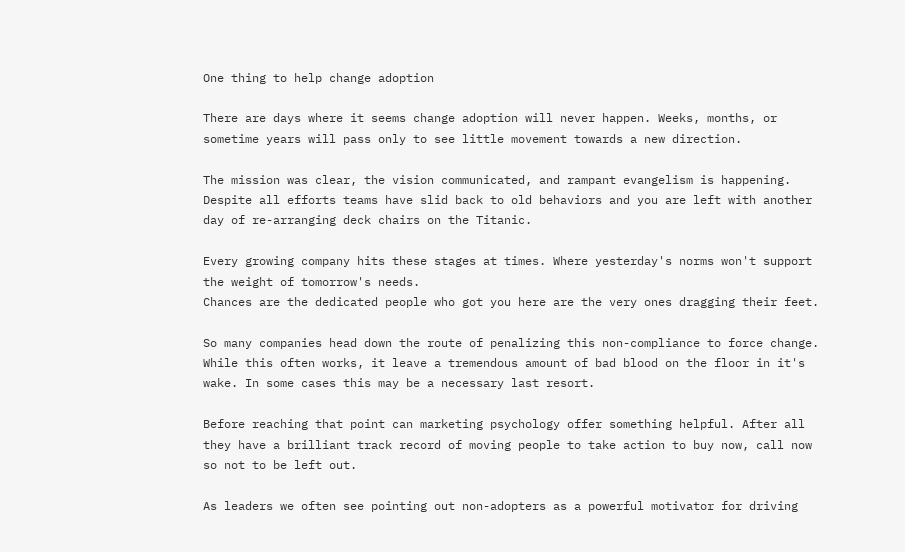One thing to help change adoption

There are days where it seems change adoption will never happen. Weeks, months, or sometime years will pass only to see little movement towards a new direction.

The mission was clear, the vision communicated, and rampant evangelism is happening. Despite all efforts teams have slid back to old behaviors and you are left with another day of re-arranging deck chairs on the Titanic.

Every growing company hits these stages at times. Where yesterday's norms won't support the weight of tomorrow's needs.
Chances are the dedicated people who got you here are the very ones dragging their feet.

So many companies head down the route of penalizing this non-compliance to force change. While this often works, it leave a tremendous amount of bad blood on the floor in it's wake. In some cases this may be a necessary last resort.

Before reaching that point can marketing psychology offer something helpful. After all they have a brilliant track record of moving people to take action to buy now, call now so not to be left out.

As leaders we often see pointing out non-adopters as a powerful motivator for driving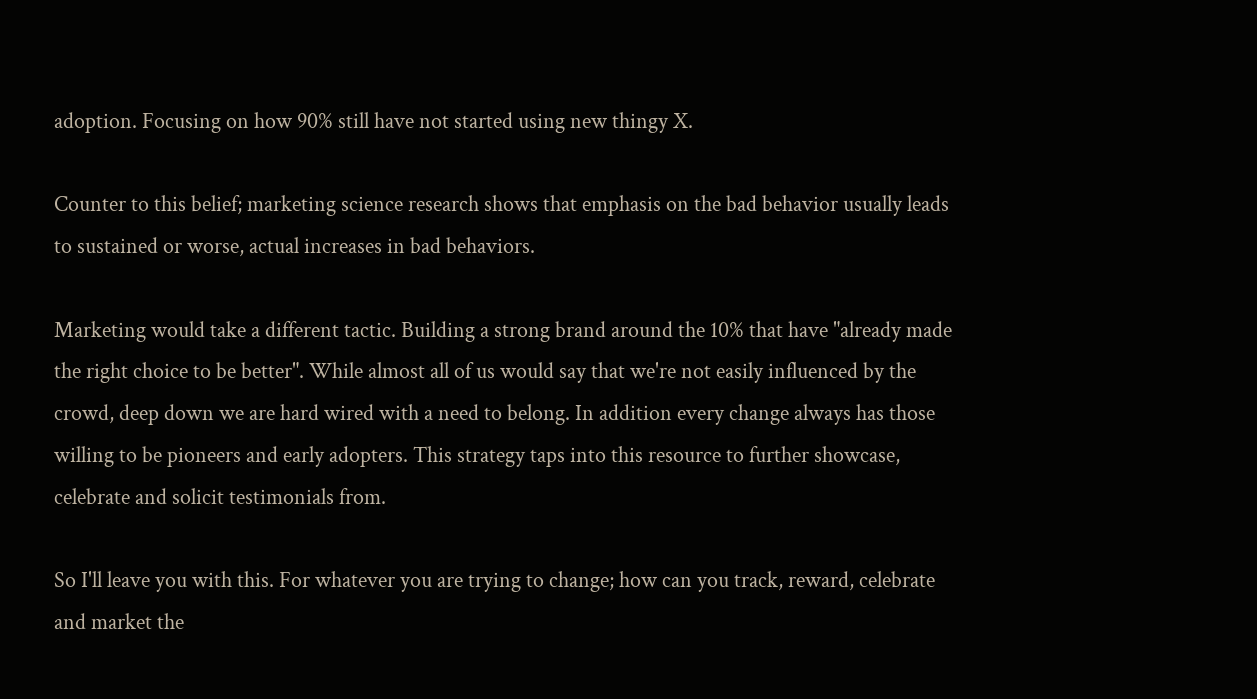adoption. Focusing on how 90% still have not started using new thingy X.

Counter to this belief; marketing science research shows that emphasis on the bad behavior usually leads to sustained or worse, actual increases in bad behaviors.

Marketing would take a different tactic. Building a strong brand around the 10% that have "already made the right choice to be better". While almost all of us would say that we're not easily influenced by the crowd, deep down we are hard wired with a need to belong. In addition every change always has those willing to be pioneers and early adopters. This strategy taps into this resource to further showcase, celebrate and solicit testimonials from.

So I'll leave you with this. For whatever you are trying to change; how can you track, reward, celebrate and market the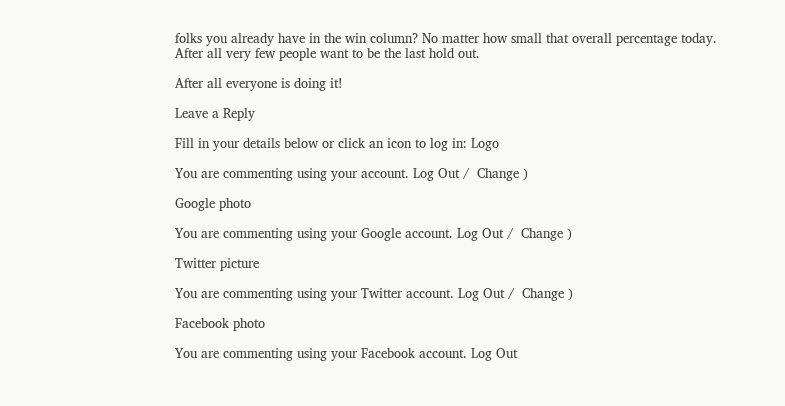folks you already have in the win column? No matter how small that overall percentage today. After all very few people want to be the last hold out.

After all everyone is doing it!

Leave a Reply

Fill in your details below or click an icon to log in: Logo

You are commenting using your account. Log Out /  Change )

Google photo

You are commenting using your Google account. Log Out /  Change )

Twitter picture

You are commenting using your Twitter account. Log Out /  Change )

Facebook photo

You are commenting using your Facebook account. Log Out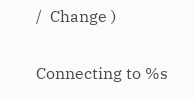/  Change )

Connecting to %s